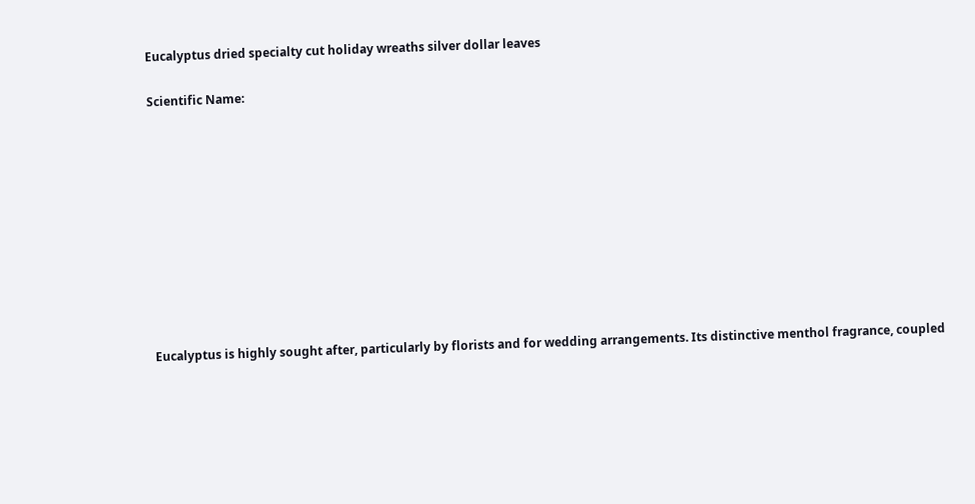Eucalyptus dried specialty cut holiday wreaths silver dollar leaves


Scientific Name:
















Eucalyptus is highly sought after, particularly by florists and for wedding arrangements. Its distinctive menthol fragrance, coupled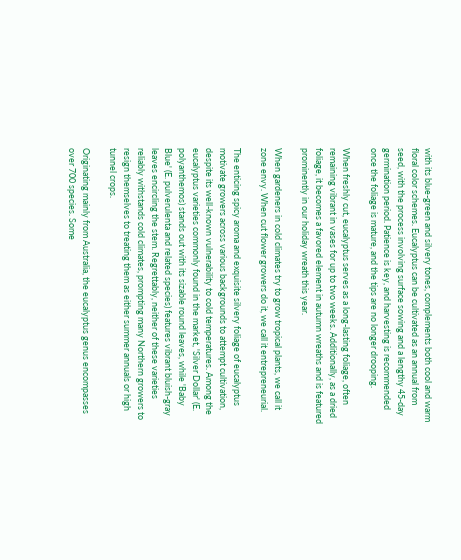with its blue-green and silvery tones, complements both cool and warm floral color schemes. Eucalyptus can be cultivated as an annual from seed, with the process involving surface sowing and a lengthy 45-day germination period. Patience is key, and harvesting is recommended once the foliage is mature, and the tips are no longer drooping.

When freshly cut, eucalyptus serves as a long-lasting foliage, often remaining vibrant in vases for up to two weeks. Additionally, as a dried foliage, it becomes a favored element in autumn wreaths and is featured prominently in our holiday wreath this year.

When gardeners in cold climates try to grow tropical plants, we call it zone envy. When cut flower growers do it, we call it entrepreneurial.

The enticing spicy aroma and exquisite silvery foliage of eucalyptus motivate growers across various backgrounds to attempt cultivation, despite its well-known vulnerability to cold temperatures. Among the eucalyptus varieties commonly found in the market, 'Silver Dollar' (E. polyanthemos) stands out with its sizable round leaves, while 'Baby Blue' (E. pulverulenta and related species) features vibrant bluish-gray leaves encircling the stem. Regrettably, neither of these varieties reliably withstands cold climates, prompting many Northern growers to resign themselves to treating them as either summer annuals or high tunnel crops.

Originating mainly from Australia, the eucalyptus genus encompasses over 700 species. Some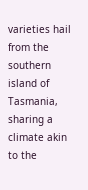varieties hail from the southern island of Tasmania, sharing a climate akin to the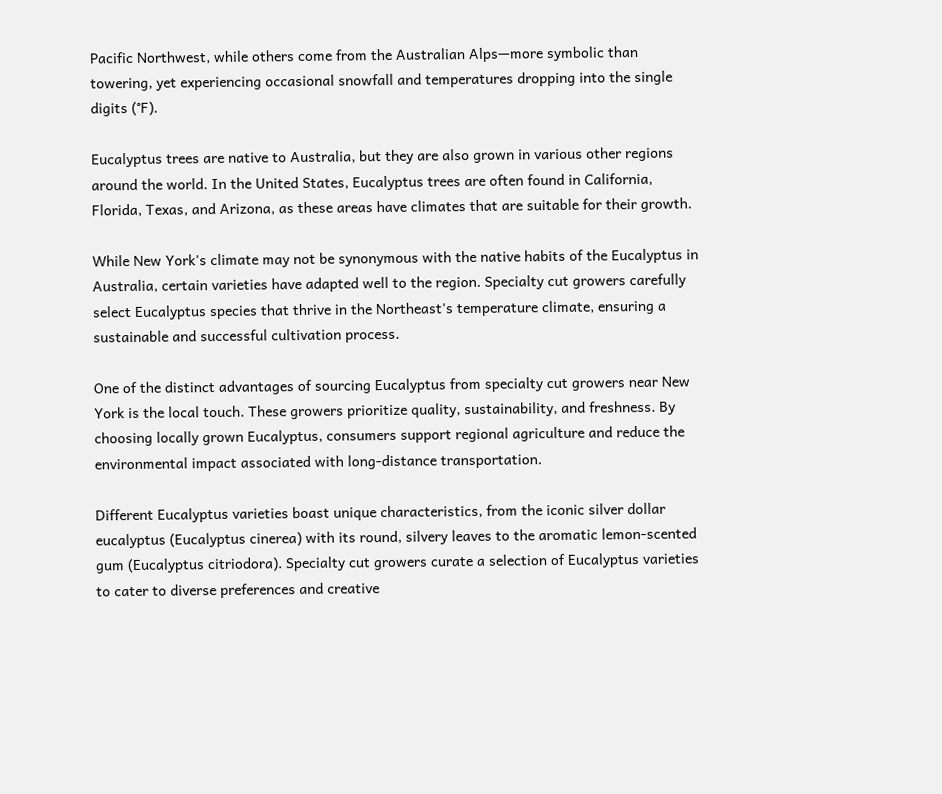Pacific Northwest, while others come from the Australian Alps—more symbolic than towering, yet experiencing occasional snowfall and temperatures dropping into the single digits (°F).

Eucalyptus trees are native to Australia, but they are also grown in various other regions around the world. In the United States, Eucalyptus trees are often found in California, Florida, Texas, and Arizona, as these areas have climates that are suitable for their growth.

While New York's climate may not be synonymous with the native habits of the Eucalyptus in Australia, certain varieties have adapted well to the region. Specialty cut growers carefully select Eucalyptus species that thrive in the Northeast's temperature climate, ensuring a sustainable and successful cultivation process.

One of the distinct advantages of sourcing Eucalyptus from specialty cut growers near New York is the local touch. These growers prioritize quality, sustainability, and freshness. By choosing locally grown Eucalyptus, consumers support regional agriculture and reduce the environmental impact associated with long-distance transportation.

Different Eucalyptus varieties boast unique characteristics, from the iconic silver dollar eucalyptus (Eucalyptus cinerea) with its round, silvery leaves to the aromatic lemon-scented gum (Eucalyptus citriodora). Specialty cut growers curate a selection of Eucalyptus varieties to cater to diverse preferences and creative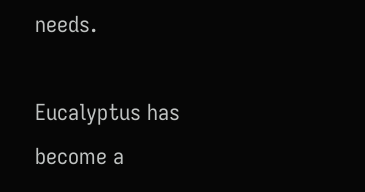needs.

Eucalyptus has become a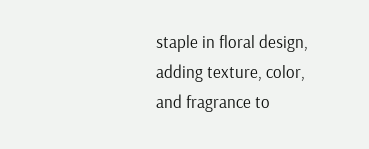staple in floral design, adding texture, color, and fragrance to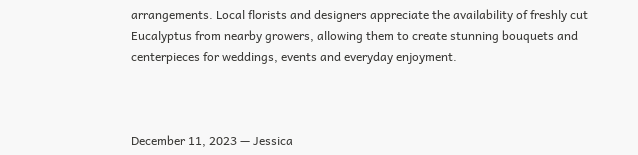arrangements. Local florists and designers appreciate the availability of freshly cut Eucalyptus from nearby growers, allowing them to create stunning bouquets and centerpieces for weddings, events and everyday enjoyment.



December 11, 2023 — Jessica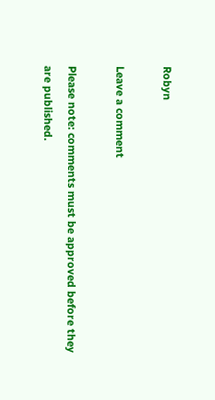Robyn

Leave a comment

Please note: comments must be approved before they are published.